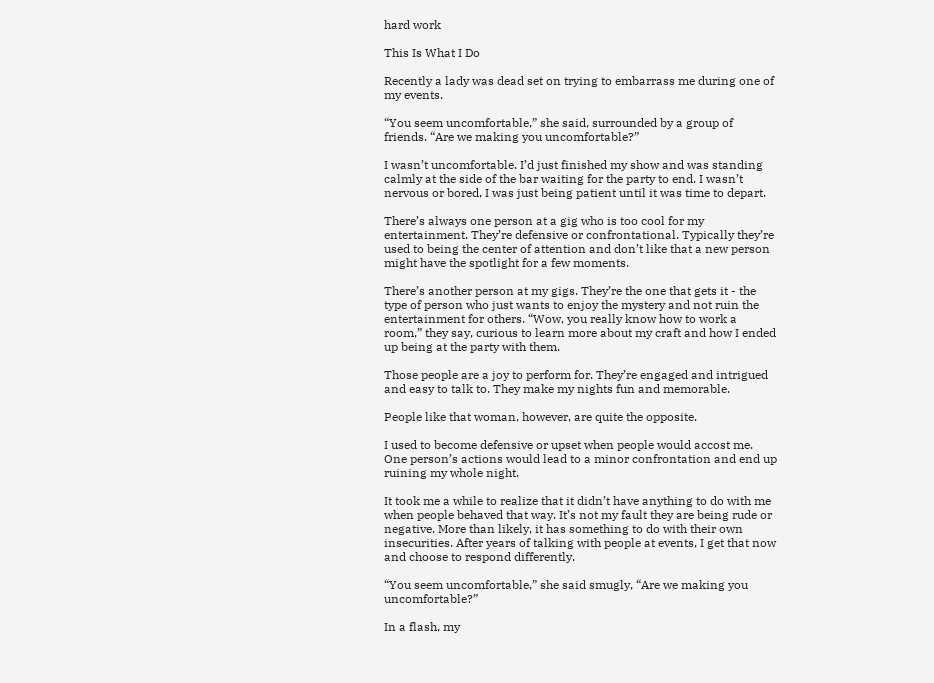hard work

This Is What I Do

Recently a lady was dead set on trying to embarrass me during one of my events.

“You seem uncomfortable,” she said, surrounded by a group of friends. “Are we making you uncomfortable?”

I wasn’t uncomfortable. I’d just finished my show and was standing calmly at the side of the bar waiting for the party to end. I wasn’t nervous or bored, I was just being patient until it was time to depart.

There’s always one person at a gig who is too cool for my entertainment. They’re defensive or confrontational. Typically they’re used to being the center of attention and don’t like that a new person might have the spotlight for a few moments.

There’s another person at my gigs. They’re the one that gets it - the type of person who just wants to enjoy the mystery and not ruin the entertainment for others. “Wow, you really know how to work a room,” they say, curious to learn more about my craft and how I ended up being at the party with them.

Those people are a joy to perform for. They’re engaged and intrigued and easy to talk to. They make my nights fun and memorable.

People like that woman, however, are quite the opposite.

I used to become defensive or upset when people would accost me. One person’s actions would lead to a minor confrontation and end up ruining my whole night.

It took me a while to realize that it didn’t have anything to do with me when people behaved that way. It’s not my fault they are being rude or negative. More than likely, it has something to do with their own insecurities. After years of talking with people at events, I get that now and choose to respond differently.

“You seem uncomfortable,” she said smugly, “Are we making you uncomfortable?”

In a flash, my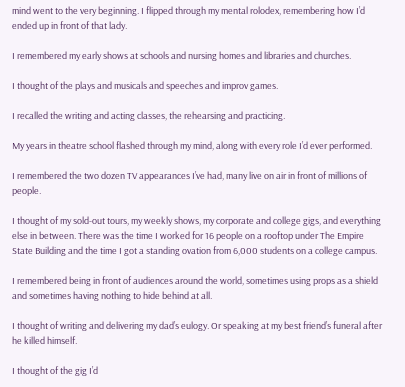mind went to the very beginning. I flipped through my mental rolodex, remembering how I’d ended up in front of that lady.

I remembered my early shows at schools and nursing homes and libraries and churches.

I thought of the plays and musicals and speeches and improv games.

I recalled the writing and acting classes, the rehearsing and practicing.

My years in theatre school flashed through my mind, along with every role I’d ever performed.

I remembered the two dozen TV appearances I’ve had, many live on air in front of millions of people.

I thought of my sold-out tours, my weekly shows, my corporate and college gigs, and everything else in between. There was the time I worked for 16 people on a rooftop under The Empire State Building and the time I got a standing ovation from 6,000 students on a college campus.

I remembered being in front of audiences around the world, sometimes using props as a shield and sometimes having nothing to hide behind at all.

I thought of writing and delivering my dad’s eulogy. Or speaking at my best friend’s funeral after he killed himself.

I thought of the gig I’d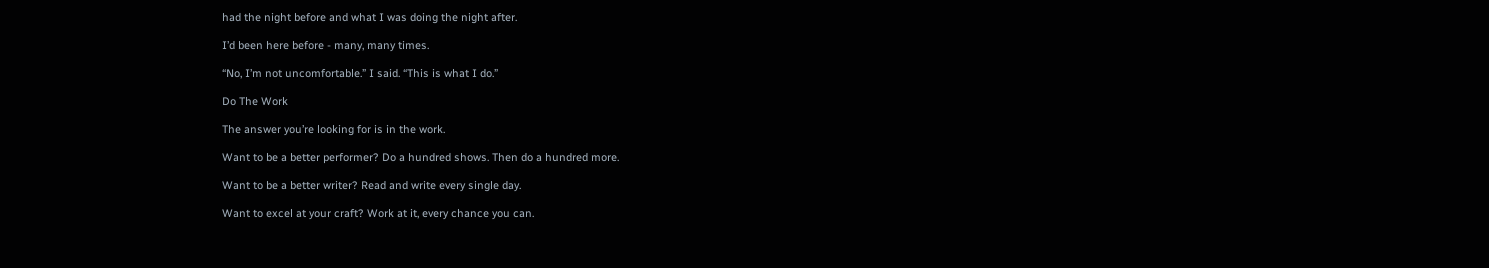had the night before and what I was doing the night after.

I’d been here before - many, many times.

“No, I’m not uncomfortable.” I said. “This is what I do.”

Do The Work

The answer you’re looking for is in the work.

Want to be a better performer? Do a hundred shows. Then do a hundred more.

Want to be a better writer? Read and write every single day.

Want to excel at your craft? Work at it, every chance you can.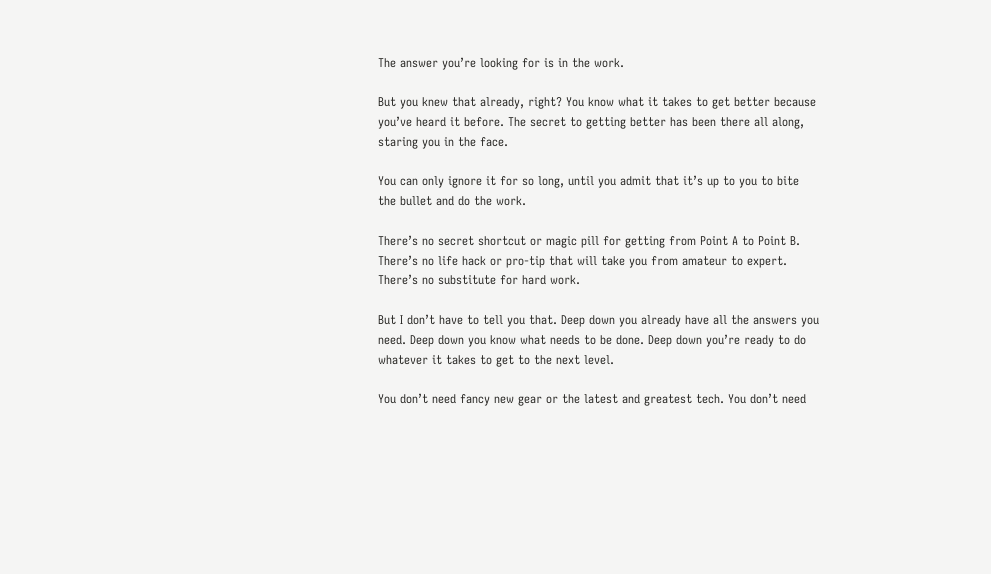The answer you’re looking for is in the work.

But you knew that already, right? You know what it takes to get better because you’ve heard it before. The secret to getting better has been there all along, staring you in the face.

You can only ignore it for so long, until you admit that it’s up to you to bite the bullet and do the work.

There’s no secret shortcut or magic pill for getting from Point A to Point B. There’s no life hack or pro-tip that will take you from amateur to expert. There’s no substitute for hard work.

But I don’t have to tell you that. Deep down you already have all the answers you need. Deep down you know what needs to be done. Deep down you’re ready to do whatever it takes to get to the next level.

You don’t need fancy new gear or the latest and greatest tech. You don’t need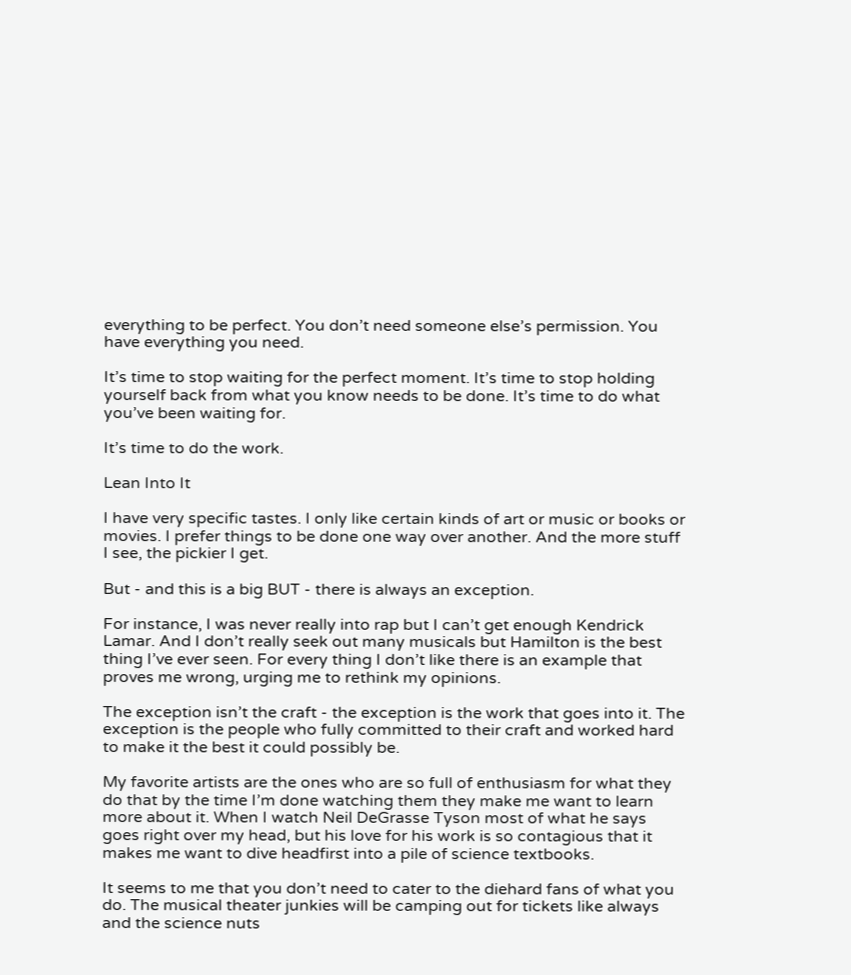everything to be perfect. You don’t need someone else’s permission. You have everything you need.

It’s time to stop waiting for the perfect moment. It’s time to stop holding yourself back from what you know needs to be done. It’s time to do what you’ve been waiting for.

It’s time to do the work.

Lean Into It

I have very specific tastes. I only like certain kinds of art or music or books or movies. I prefer things to be done one way over another. And the more stuff I see, the pickier I get.

But - and this is a big BUT - there is always an exception.

For instance, I was never really into rap but I can’t get enough Kendrick Lamar. And I don’t really seek out many musicals but Hamilton is the best thing I’ve ever seen. For every thing I don’t like there is an example that proves me wrong, urging me to rethink my opinions.

The exception isn’t the craft - the exception is the work that goes into it. The exception is the people who fully committed to their craft and worked hard to make it the best it could possibly be.

My favorite artists are the ones who are so full of enthusiasm for what they do that by the time I’m done watching them they make me want to learn more about it. When I watch Neil DeGrasse Tyson most of what he says goes right over my head, but his love for his work is so contagious that it makes me want to dive headfirst into a pile of science textbooks.

It seems to me that you don’t need to cater to the diehard fans of what you do. The musical theater junkies will be camping out for tickets like always and the science nuts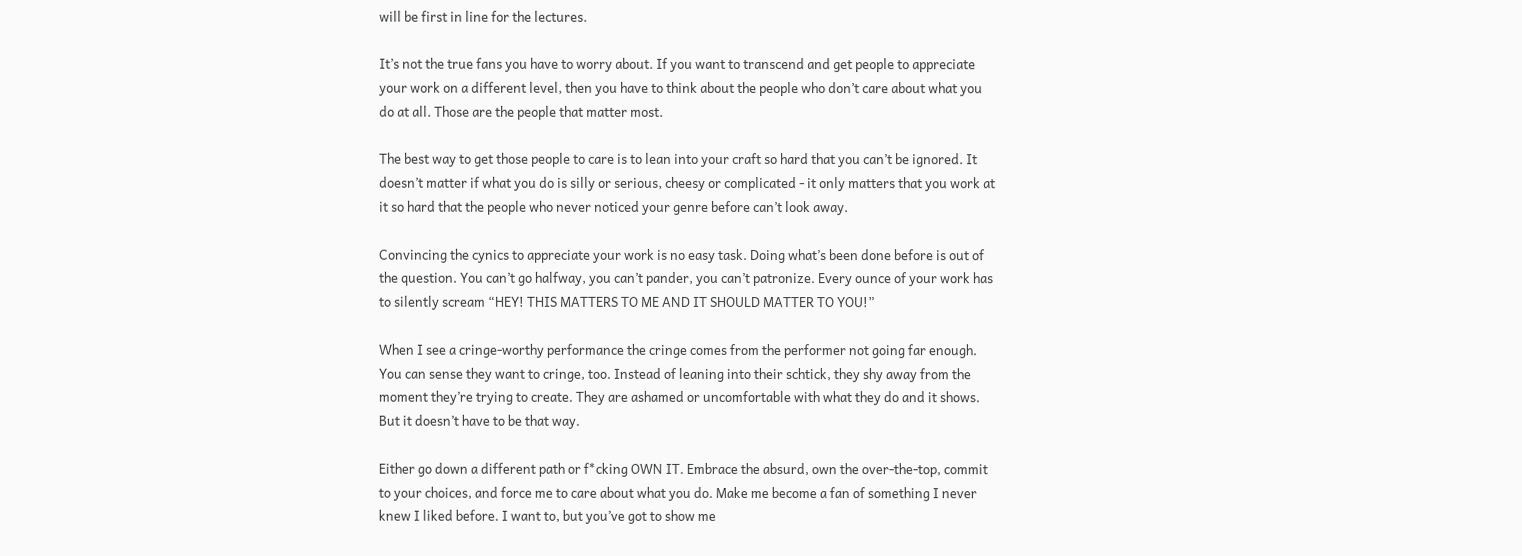will be first in line for the lectures.

It’s not the true fans you have to worry about. If you want to transcend and get people to appreciate your work on a different level, then you have to think about the people who don’t care about what you do at all. Those are the people that matter most.

The best way to get those people to care is to lean into your craft so hard that you can’t be ignored. It doesn’t matter if what you do is silly or serious, cheesy or complicated - it only matters that you work at it so hard that the people who never noticed your genre before can’t look away.

Convincing the cynics to appreciate your work is no easy task. Doing what’s been done before is out of the question. You can’t go halfway, you can’t pander, you can’t patronize. Every ounce of your work has to silently scream “HEY! THIS MATTERS TO ME AND IT SHOULD MATTER TO YOU!”

When I see a cringe-worthy performance the cringe comes from the performer not going far enough. You can sense they want to cringe, too. Instead of leaning into their schtick, they shy away from the moment they’re trying to create. They are ashamed or uncomfortable with what they do and it shows.  But it doesn’t have to be that way.

Either go down a different path or f*cking OWN IT. Embrace the absurd, own the over-the-top, commit to your choices, and force me to care about what you do. Make me become a fan of something I never knew I liked before. I want to, but you’ve got to show me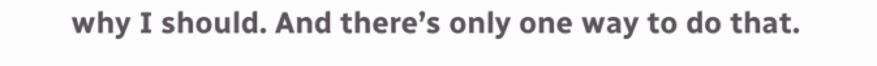why I should. And there’s only one way to do that.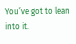You’ve got to lean into it.